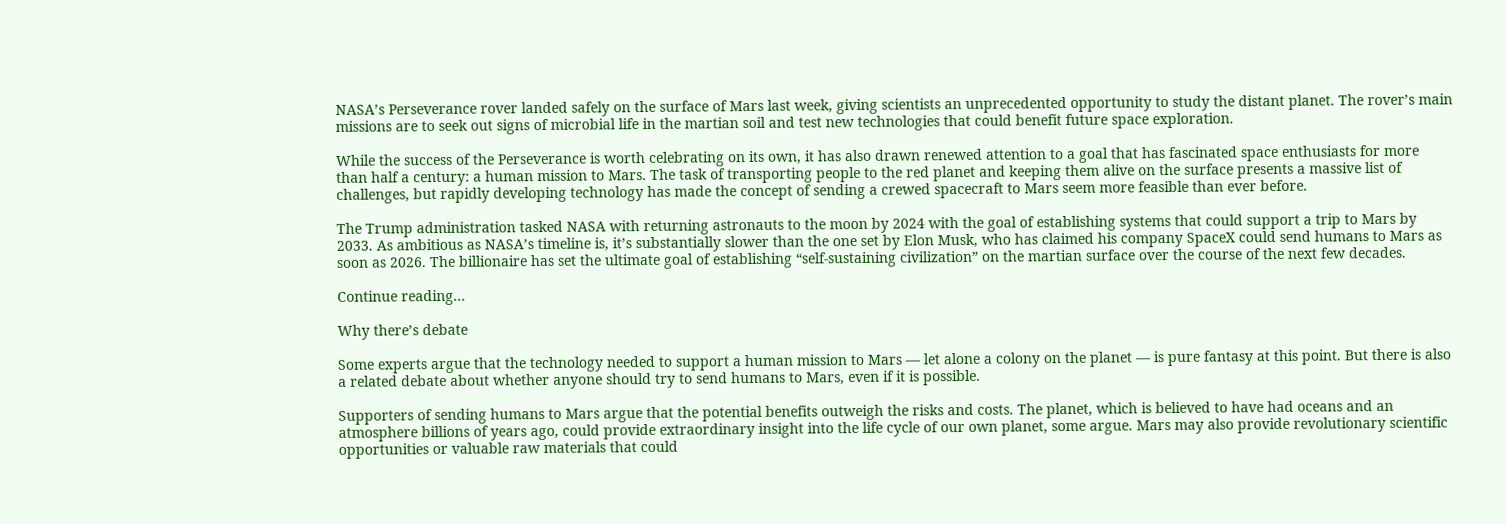NASA’s Perseverance rover landed safely on the surface of Mars last week, giving scientists an unprecedented opportunity to study the distant planet. The rover’s main missions are to seek out signs of microbial life in the martian soil and test new technologies that could benefit future space exploration.

While the success of the Perseverance is worth celebrating on its own, it has also drawn renewed attention to a goal that has fascinated space enthusiasts for more than half a century: a human mission to Mars. The task of transporting people to the red planet and keeping them alive on the surface presents a massive list of challenges, but rapidly developing technology has made the concept of sending a crewed spacecraft to Mars seem more feasible than ever before.

The Trump administration tasked NASA with returning astronauts to the moon by 2024 with the goal of establishing systems that could support a trip to Mars by 2033. As ambitious as NASA’s timeline is, it’s substantially slower than the one set by Elon Musk, who has claimed his company SpaceX could send humans to Mars as soon as 2026. The billionaire has set the ultimate goal of establishing “self-sustaining civilization” on the martian surface over the course of the next few decades.

Continue reading...

Why there’s debate

Some experts argue that the technology needed to support a human mission to Mars — let alone a colony on the planet — is pure fantasy at this point. But there is also a related debate about whether anyone should try to send humans to Mars, even if it is possible.

Supporters of sending humans to Mars argue that the potential benefits outweigh the risks and costs. The planet, which is believed to have had oceans and an atmosphere billions of years ago, could provide extraordinary insight into the life cycle of our own planet, some argue. Mars may also provide revolutionary scientific opportunities or valuable raw materials that could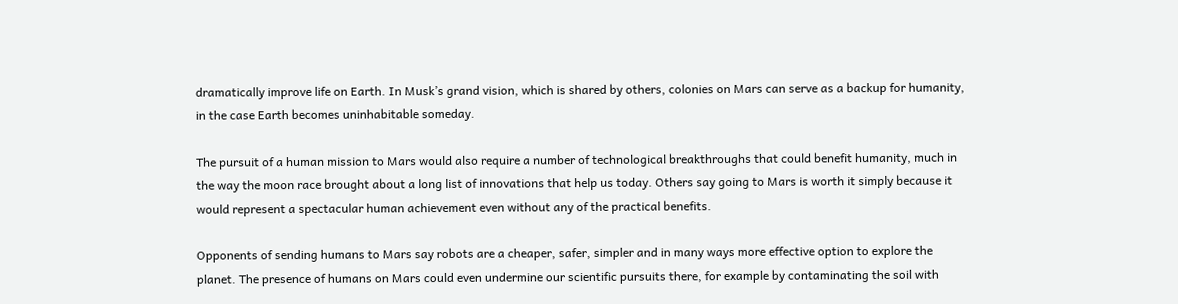dramatically improve life on Earth. In Musk’s grand vision, which is shared by others, colonies on Mars can serve as a backup for humanity, in the case Earth becomes uninhabitable someday.

The pursuit of a human mission to Mars would also require a number of technological breakthroughs that could benefit humanity, much in the way the moon race brought about a long list of innovations that help us today. Others say going to Mars is worth it simply because it would represent a spectacular human achievement even without any of the practical benefits.

Opponents of sending humans to Mars say robots are a cheaper, safer, simpler and in many ways more effective option to explore the planet. The presence of humans on Mars could even undermine our scientific pursuits there, for example by contaminating the soil with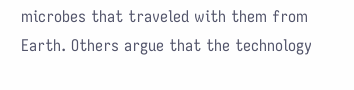microbes that traveled with them from Earth. Others argue that the technology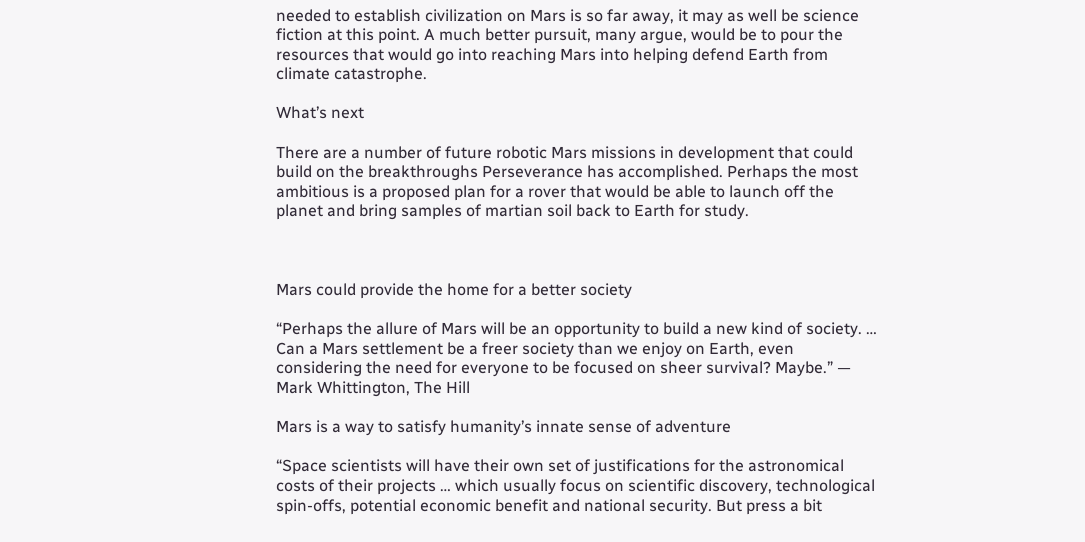needed to establish civilization on Mars is so far away, it may as well be science fiction at this point. A much better pursuit, many argue, would be to pour the resources that would go into reaching Mars into helping defend Earth from climate catastrophe.

What’s next

There are a number of future robotic Mars missions in development that could build on the breakthroughs Perseverance has accomplished. Perhaps the most ambitious is a proposed plan for a rover that would be able to launch off the planet and bring samples of martian soil back to Earth for study.



Mars could provide the home for a better society

“Perhaps the allure of Mars will be an opportunity to build a new kind of society. … Can a Mars settlement be a freer society than we enjoy on Earth, even considering the need for everyone to be focused on sheer survival? Maybe.” — Mark Whittington, The Hill

Mars is a way to satisfy humanity’s innate sense of adventure

“Space scientists will have their own set of justifications for the astronomical costs of their projects … which usually focus on scientific discovery, technological spin-offs, potential economic benefit and national security. But press a bit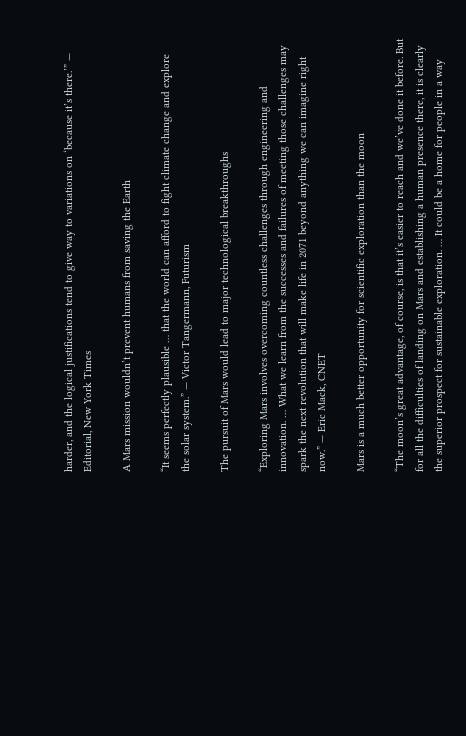harder, and the logical justifications tend to give way to variations on ‘because it’s there.’” — Editorial, New York Times

A Mars mission wouldn’t prevent humans from saving the Earth

“It seems perfectly plausible … that the world can afford to fight climate change and explore the solar system.” — Victor Tangermann, Futurism

The pursuit of Mars would lead to major technological breakthroughs

“Exploring Mars involves overcoming countless challenges through engineering and innovation. … What we learn from the successes and failures of meeting those challenges may spark the next revolution that will make life in 2071 beyond anything we can imagine right now.” — Eric Mack, CNET

Mars is a much better opportunity for scientific exploration than the moon

“The moon’s great advantage, of course, is that it’s easier to reach and we’ve done it before. But for all the difficulties of landing on Mars and establishing a human presence there, it is clearly the superior prospect for sustainable exploration. … It could be a home for people in a way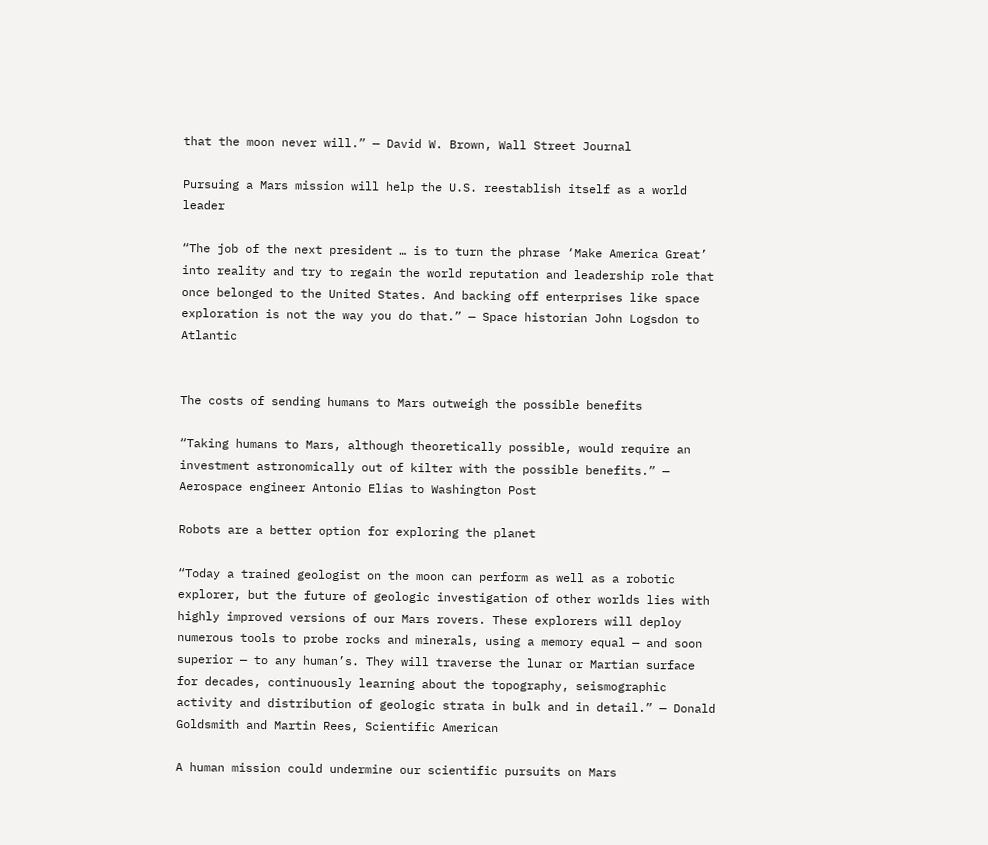that the moon never will.” — David W. Brown, Wall Street Journal

Pursuing a Mars mission will help the U.S. reestablish itself as a world leader

“The job of the next president … is to turn the phrase ‘Make America Great’ into reality and try to regain the world reputation and leadership role that once belonged to the United States. And backing off enterprises like space exploration is not the way you do that.” — Space historian John Logsdon to Atlantic


The costs of sending humans to Mars outweigh the possible benefits

“Taking humans to Mars, although theoretically possible, would require an investment astronomically out of kilter with the possible benefits.” — Aerospace engineer Antonio Elias to Washington Post

Robots are a better option for exploring the planet

“Today a trained geologist on the moon can perform as well as a robotic explorer, but the future of geologic investigation of other worlds lies with highly improved versions of our Mars rovers. These explorers will deploy numerous tools to probe rocks and minerals, using a memory equal — and soon superior — to any human’s. They will traverse the lunar or Martian surface for decades, continuously learning about the topography, seismographic activity and distribution of geologic strata in bulk and in detail.” — Donald Goldsmith and Martin Rees, Scientific American

A human mission could undermine our scientific pursuits on Mars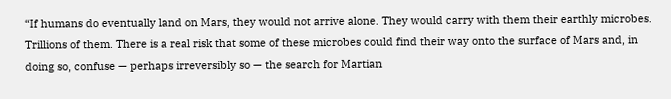“If humans do eventually land on Mars, they would not arrive alone. They would carry with them their earthly microbes. Trillions of them. There is a real risk that some of these microbes could find their way onto the surface of Mars and, in doing so, confuse — perhaps irreversibly so — the search for Martian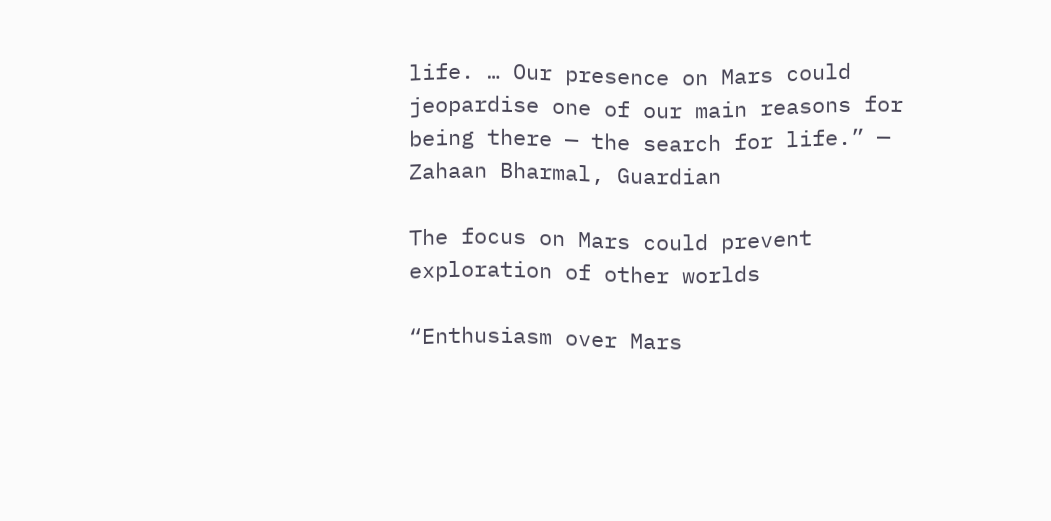life. … Our presence on Mars could jeopardise one of our main reasons for being there — the search for life.” — Zahaan Bharmal, Guardian

The focus on Mars could prevent exploration of other worlds

“Enthusiasm over Mars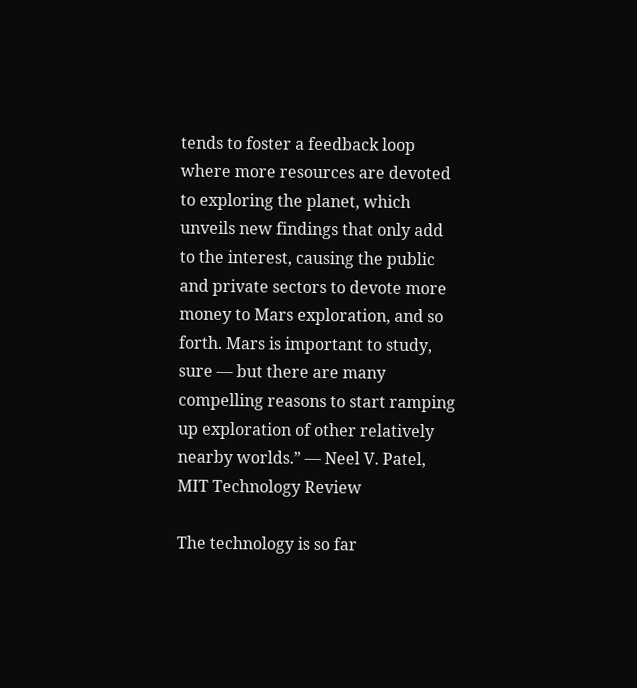tends to foster a feedback loop where more resources are devoted to exploring the planet, which unveils new findings that only add to the interest, causing the public and private sectors to devote more money to Mars exploration, and so forth. Mars is important to study, sure — but there are many compelling reasons to start ramping up exploration of other relatively nearby worlds.” — Neel V. Patel, MIT Technology Review

The technology is so far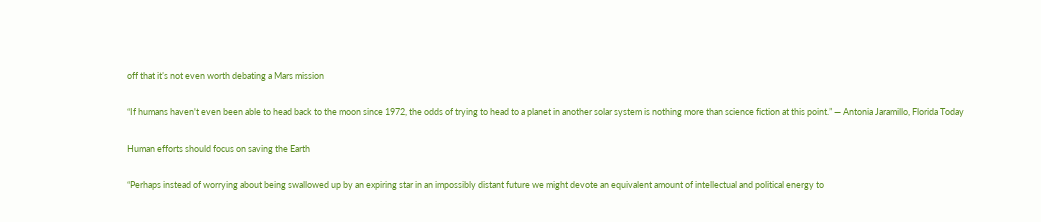off that it’s not even worth debating a Mars mission

“If humans haven't even been able to head back to the moon since 1972, the odds of trying to head to a planet in another solar system is nothing more than science fiction at this point.” — Antonia Jaramillo, Florida Today

Human efforts should focus on saving the Earth

“Perhaps instead of worrying about being swallowed up by an expiring star in an impossibly distant future we might devote an equivalent amount of intellectual and political energy to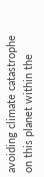avoiding climate catastrophe on this planet within the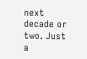next decade or two. Just a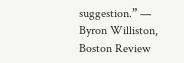suggestion.” — Byron Williston, Boston Review